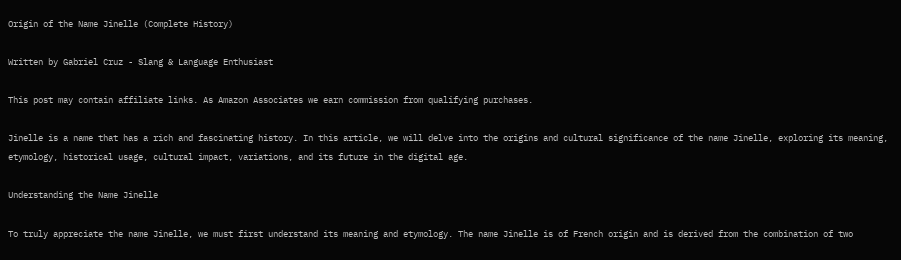Origin of the Name Jinelle (Complete History)

Written by Gabriel Cruz - Slang & Language Enthusiast

This post may contain affiliate links. As Amazon Associates we earn commission from qualifying purchases.

Jinelle is a name that has a rich and fascinating history. In this article, we will delve into the origins and cultural significance of the name Jinelle, exploring its meaning, etymology, historical usage, cultural impact, variations, and its future in the digital age.

Understanding the Name Jinelle

To truly appreciate the name Jinelle, we must first understand its meaning and etymology. The name Jinelle is of French origin and is derived from the combination of two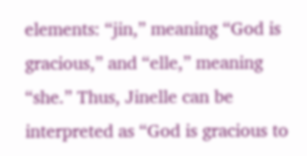elements: “jin,” meaning “God is gracious,” and “elle,” meaning “she.” Thus, Jinelle can be interpreted as “God is gracious to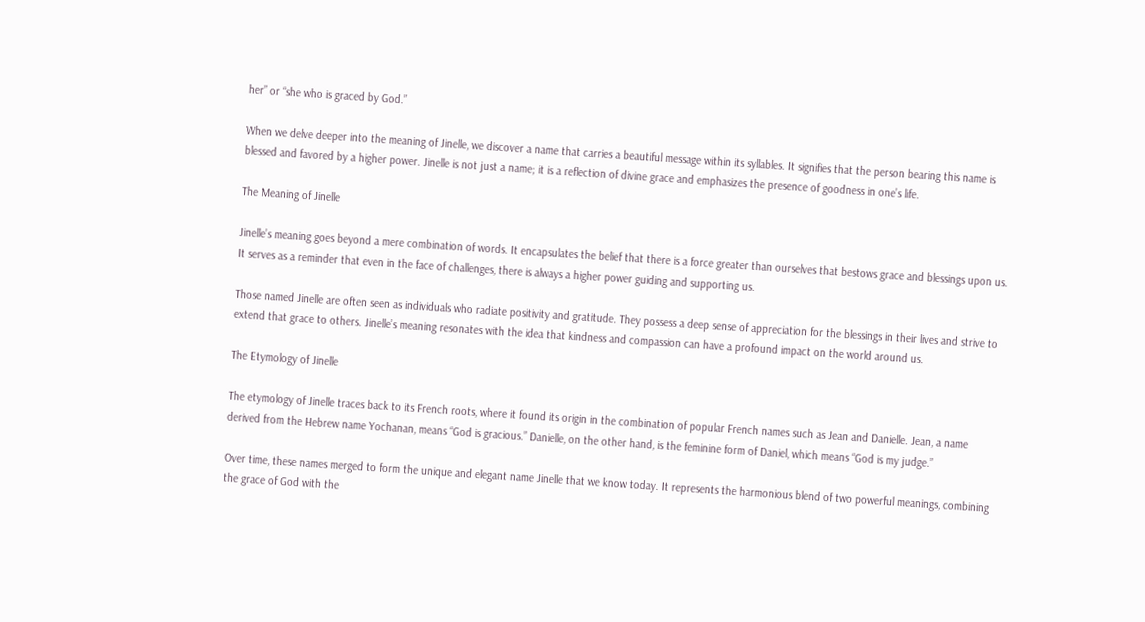her” or “she who is graced by God.”

When we delve deeper into the meaning of Jinelle, we discover a name that carries a beautiful message within its syllables. It signifies that the person bearing this name is blessed and favored by a higher power. Jinelle is not just a name; it is a reflection of divine grace and emphasizes the presence of goodness in one’s life.

The Meaning of Jinelle

Jinelle’s meaning goes beyond a mere combination of words. It encapsulates the belief that there is a force greater than ourselves that bestows grace and blessings upon us. It serves as a reminder that even in the face of challenges, there is always a higher power guiding and supporting us.

Those named Jinelle are often seen as individuals who radiate positivity and gratitude. They possess a deep sense of appreciation for the blessings in their lives and strive to extend that grace to others. Jinelle’s meaning resonates with the idea that kindness and compassion can have a profound impact on the world around us.

The Etymology of Jinelle

The etymology of Jinelle traces back to its French roots, where it found its origin in the combination of popular French names such as Jean and Danielle. Jean, a name derived from the Hebrew name Yochanan, means “God is gracious.” Danielle, on the other hand, is the feminine form of Daniel, which means “God is my judge.”

Over time, these names merged to form the unique and elegant name Jinelle that we know today. It represents the harmonious blend of two powerful meanings, combining the grace of God with the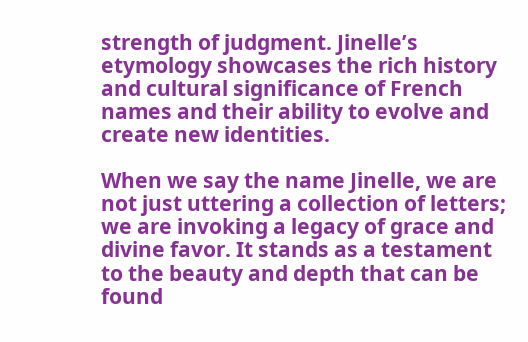strength of judgment. Jinelle’s etymology showcases the rich history and cultural significance of French names and their ability to evolve and create new identities.

When we say the name Jinelle, we are not just uttering a collection of letters; we are invoking a legacy of grace and divine favor. It stands as a testament to the beauty and depth that can be found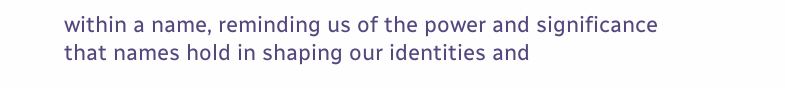within a name, reminding us of the power and significance that names hold in shaping our identities and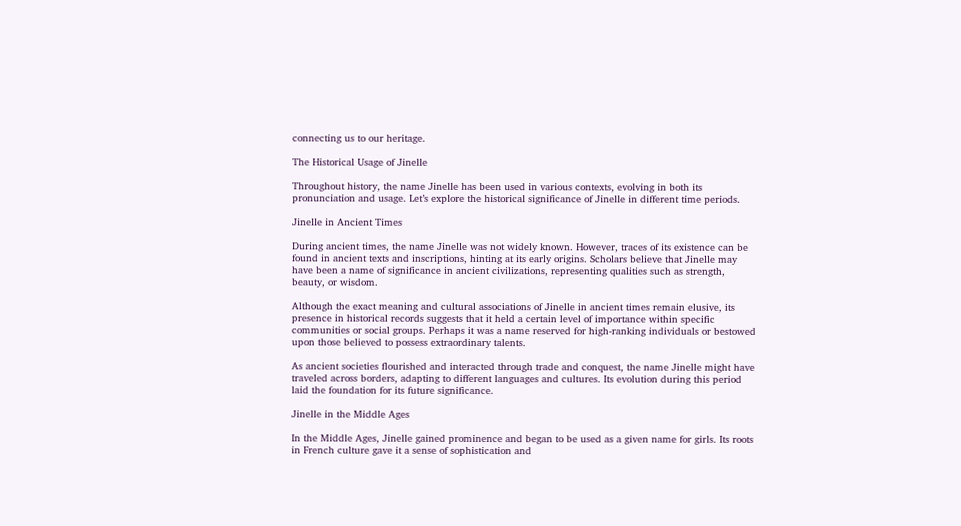connecting us to our heritage.

The Historical Usage of Jinelle

Throughout history, the name Jinelle has been used in various contexts, evolving in both its pronunciation and usage. Let’s explore the historical significance of Jinelle in different time periods.

Jinelle in Ancient Times

During ancient times, the name Jinelle was not widely known. However, traces of its existence can be found in ancient texts and inscriptions, hinting at its early origins. Scholars believe that Jinelle may have been a name of significance in ancient civilizations, representing qualities such as strength, beauty, or wisdom.

Although the exact meaning and cultural associations of Jinelle in ancient times remain elusive, its presence in historical records suggests that it held a certain level of importance within specific communities or social groups. Perhaps it was a name reserved for high-ranking individuals or bestowed upon those believed to possess extraordinary talents.

As ancient societies flourished and interacted through trade and conquest, the name Jinelle might have traveled across borders, adapting to different languages and cultures. Its evolution during this period laid the foundation for its future significance.

Jinelle in the Middle Ages

In the Middle Ages, Jinelle gained prominence and began to be used as a given name for girls. Its roots in French culture gave it a sense of sophistication and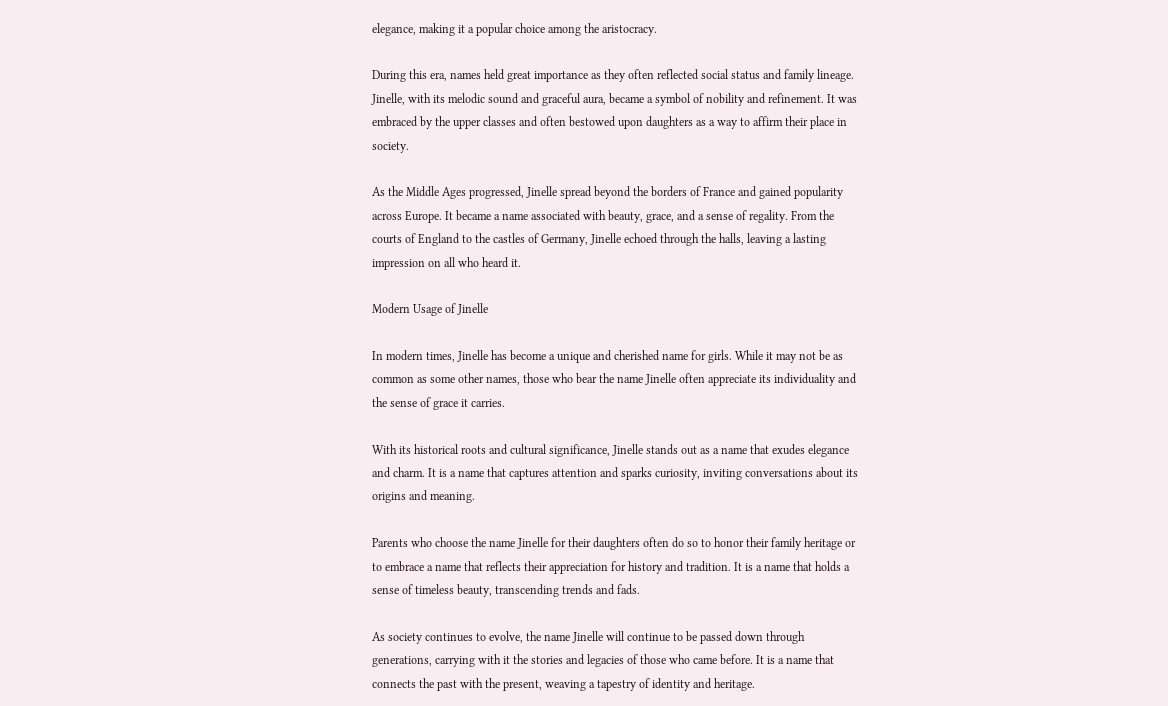elegance, making it a popular choice among the aristocracy.

During this era, names held great importance as they often reflected social status and family lineage. Jinelle, with its melodic sound and graceful aura, became a symbol of nobility and refinement. It was embraced by the upper classes and often bestowed upon daughters as a way to affirm their place in society.

As the Middle Ages progressed, Jinelle spread beyond the borders of France and gained popularity across Europe. It became a name associated with beauty, grace, and a sense of regality. From the courts of England to the castles of Germany, Jinelle echoed through the halls, leaving a lasting impression on all who heard it.

Modern Usage of Jinelle

In modern times, Jinelle has become a unique and cherished name for girls. While it may not be as common as some other names, those who bear the name Jinelle often appreciate its individuality and the sense of grace it carries.

With its historical roots and cultural significance, Jinelle stands out as a name that exudes elegance and charm. It is a name that captures attention and sparks curiosity, inviting conversations about its origins and meaning.

Parents who choose the name Jinelle for their daughters often do so to honor their family heritage or to embrace a name that reflects their appreciation for history and tradition. It is a name that holds a sense of timeless beauty, transcending trends and fads.

As society continues to evolve, the name Jinelle will continue to be passed down through generations, carrying with it the stories and legacies of those who came before. It is a name that connects the past with the present, weaving a tapestry of identity and heritage.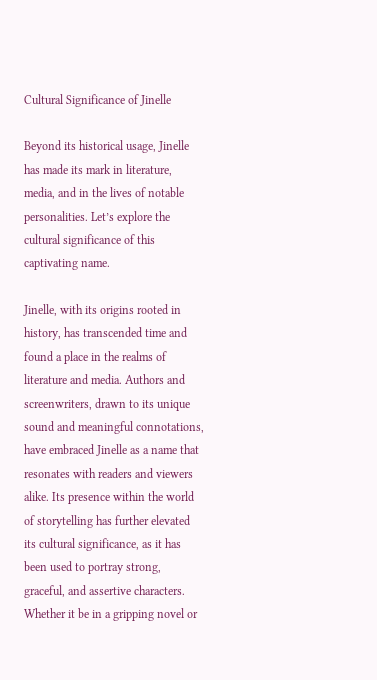Cultural Significance of Jinelle

Beyond its historical usage, Jinelle has made its mark in literature, media, and in the lives of notable personalities. Let’s explore the cultural significance of this captivating name.

Jinelle, with its origins rooted in history, has transcended time and found a place in the realms of literature and media. Authors and screenwriters, drawn to its unique sound and meaningful connotations, have embraced Jinelle as a name that resonates with readers and viewers alike. Its presence within the world of storytelling has further elevated its cultural significance, as it has been used to portray strong, graceful, and assertive characters. Whether it be in a gripping novel or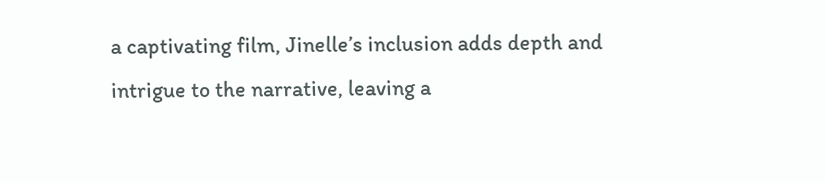a captivating film, Jinelle’s inclusion adds depth and intrigue to the narrative, leaving a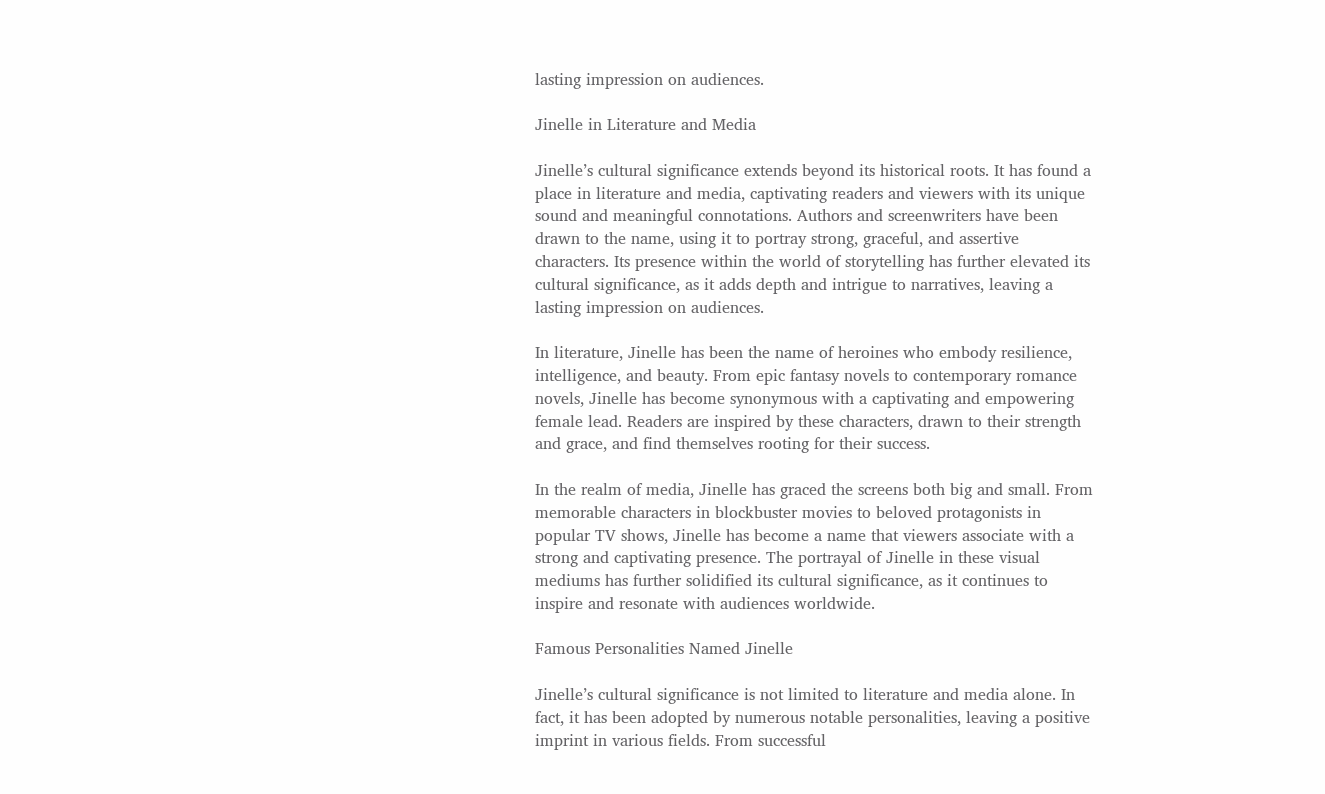lasting impression on audiences.

Jinelle in Literature and Media

Jinelle’s cultural significance extends beyond its historical roots. It has found a place in literature and media, captivating readers and viewers with its unique sound and meaningful connotations. Authors and screenwriters have been drawn to the name, using it to portray strong, graceful, and assertive characters. Its presence within the world of storytelling has further elevated its cultural significance, as it adds depth and intrigue to narratives, leaving a lasting impression on audiences.

In literature, Jinelle has been the name of heroines who embody resilience, intelligence, and beauty. From epic fantasy novels to contemporary romance novels, Jinelle has become synonymous with a captivating and empowering female lead. Readers are inspired by these characters, drawn to their strength and grace, and find themselves rooting for their success.

In the realm of media, Jinelle has graced the screens both big and small. From memorable characters in blockbuster movies to beloved protagonists in popular TV shows, Jinelle has become a name that viewers associate with a strong and captivating presence. The portrayal of Jinelle in these visual mediums has further solidified its cultural significance, as it continues to inspire and resonate with audiences worldwide.

Famous Personalities Named Jinelle

Jinelle’s cultural significance is not limited to literature and media alone. In fact, it has been adopted by numerous notable personalities, leaving a positive imprint in various fields. From successful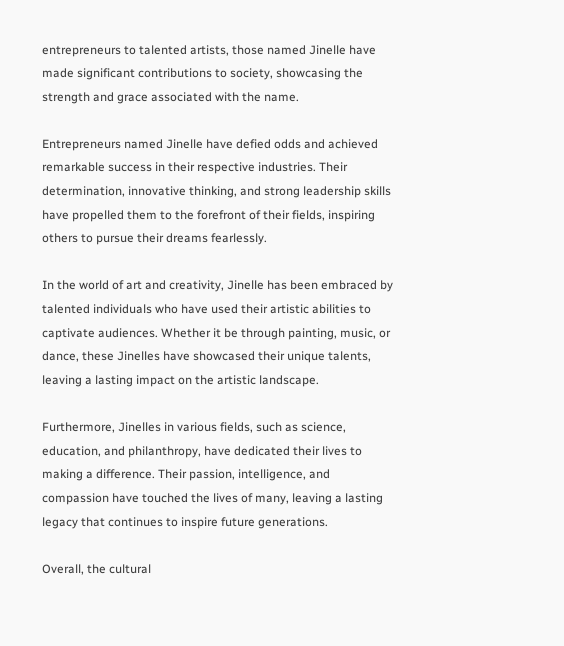entrepreneurs to talented artists, those named Jinelle have made significant contributions to society, showcasing the strength and grace associated with the name.

Entrepreneurs named Jinelle have defied odds and achieved remarkable success in their respective industries. Their determination, innovative thinking, and strong leadership skills have propelled them to the forefront of their fields, inspiring others to pursue their dreams fearlessly.

In the world of art and creativity, Jinelle has been embraced by talented individuals who have used their artistic abilities to captivate audiences. Whether it be through painting, music, or dance, these Jinelles have showcased their unique talents, leaving a lasting impact on the artistic landscape.

Furthermore, Jinelles in various fields, such as science, education, and philanthropy, have dedicated their lives to making a difference. Their passion, intelligence, and compassion have touched the lives of many, leaving a lasting legacy that continues to inspire future generations.

Overall, the cultural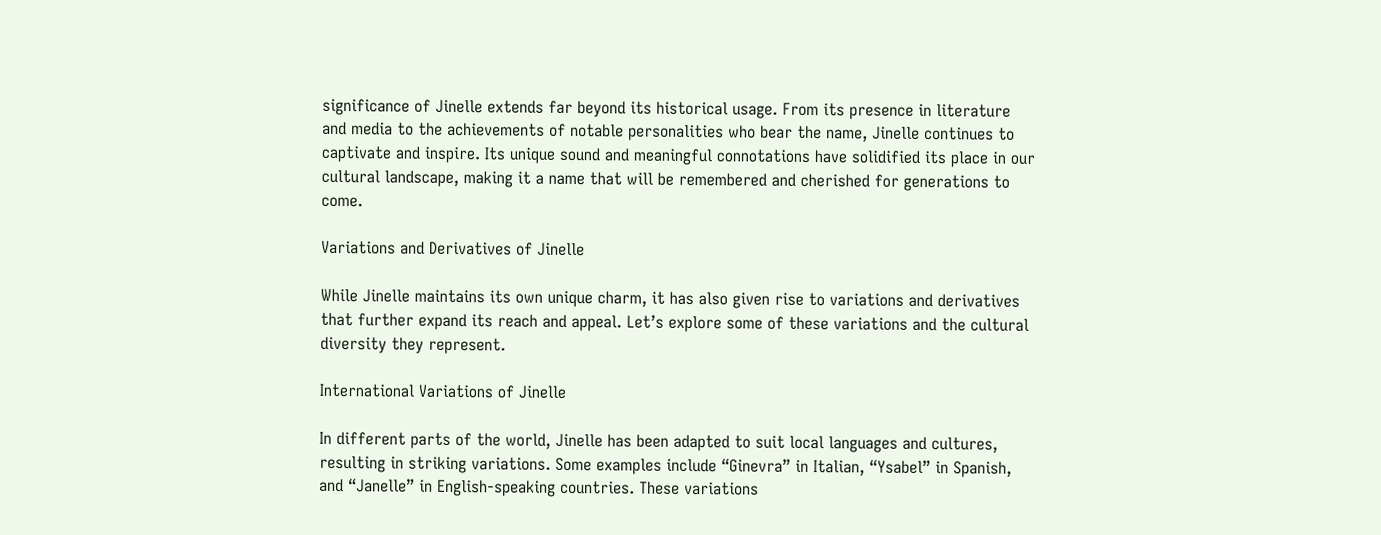significance of Jinelle extends far beyond its historical usage. From its presence in literature and media to the achievements of notable personalities who bear the name, Jinelle continues to captivate and inspire. Its unique sound and meaningful connotations have solidified its place in our cultural landscape, making it a name that will be remembered and cherished for generations to come.

Variations and Derivatives of Jinelle

While Jinelle maintains its own unique charm, it has also given rise to variations and derivatives that further expand its reach and appeal. Let’s explore some of these variations and the cultural diversity they represent.

International Variations of Jinelle

In different parts of the world, Jinelle has been adapted to suit local languages and cultures, resulting in striking variations. Some examples include “Ginevra” in Italian, “Ysabel” in Spanish, and “Janelle” in English-speaking countries. These variations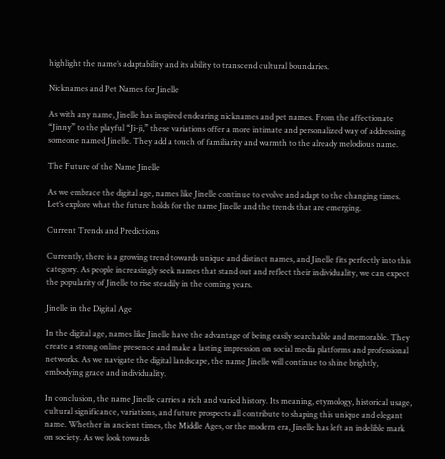highlight the name’s adaptability and its ability to transcend cultural boundaries.

Nicknames and Pet Names for Jinelle

As with any name, Jinelle has inspired endearing nicknames and pet names. From the affectionate “Jinny” to the playful “Ji-ji,” these variations offer a more intimate and personalized way of addressing someone named Jinelle. They add a touch of familiarity and warmth to the already melodious name.

The Future of the Name Jinelle

As we embrace the digital age, names like Jinelle continue to evolve and adapt to the changing times. Let’s explore what the future holds for the name Jinelle and the trends that are emerging.

Current Trends and Predictions

Currently, there is a growing trend towards unique and distinct names, and Jinelle fits perfectly into this category. As people increasingly seek names that stand out and reflect their individuality, we can expect the popularity of Jinelle to rise steadily in the coming years.

Jinelle in the Digital Age

In the digital age, names like Jinelle have the advantage of being easily searchable and memorable. They create a strong online presence and make a lasting impression on social media platforms and professional networks. As we navigate the digital landscape, the name Jinelle will continue to shine brightly, embodying grace and individuality.

In conclusion, the name Jinelle carries a rich and varied history. Its meaning, etymology, historical usage, cultural significance, variations, and future prospects all contribute to shaping this unique and elegant name. Whether in ancient times, the Middle Ages, or the modern era, Jinelle has left an indelible mark on society. As we look towards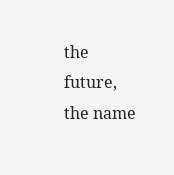the future, the name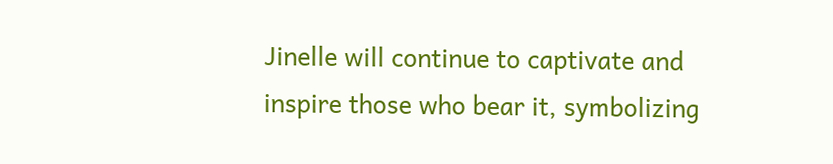Jinelle will continue to captivate and inspire those who bear it, symbolizing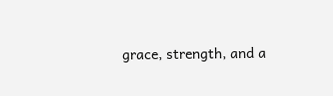grace, strength, and a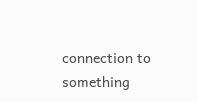connection to something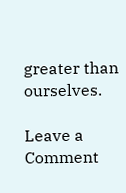greater than ourselves.

Leave a Comment